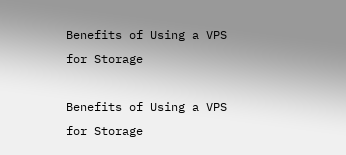Benefits of Using a VPS for Storage

Benefits of Using a VPS for Storage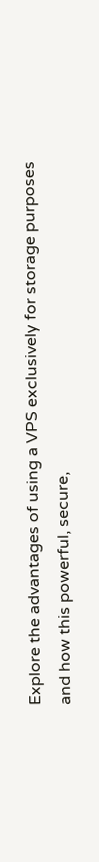Explore the advantages of using a VPS exclusively for storage purposes and how this powerful, secure,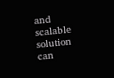and scalable solution can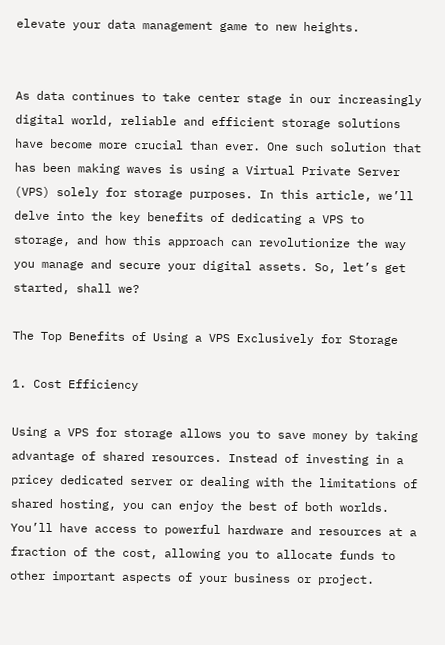elevate your data management game to new heights.


As data continues to take center stage in our increasingly digital world, reliable and efficient storage solutions have become more crucial than ever. One such solution that has been making waves is using a Virtual Private Server (VPS) solely for storage purposes. In this article, we’ll delve into the key benefits of dedicating a VPS to storage, and how this approach can revolutionize the way you manage and secure your digital assets. So, let’s get started, shall we?

The Top Benefits of Using a VPS Exclusively for Storage

1. Cost Efficiency

Using a VPS for storage allows you to save money by taking advantage of shared resources. Instead of investing in a pricey dedicated server or dealing with the limitations of shared hosting, you can enjoy the best of both worlds. You’ll have access to powerful hardware and resources at a fraction of the cost, allowing you to allocate funds to other important aspects of your business or project.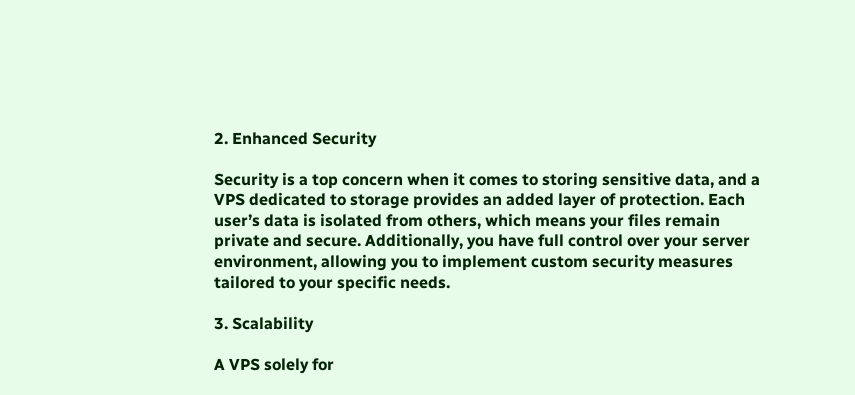2. Enhanced Security

Security is a top concern when it comes to storing sensitive data, and a VPS dedicated to storage provides an added layer of protection. Each user’s data is isolated from others, which means your files remain private and secure. Additionally, you have full control over your server environment, allowing you to implement custom security measures tailored to your specific needs.

3. Scalability

A VPS solely for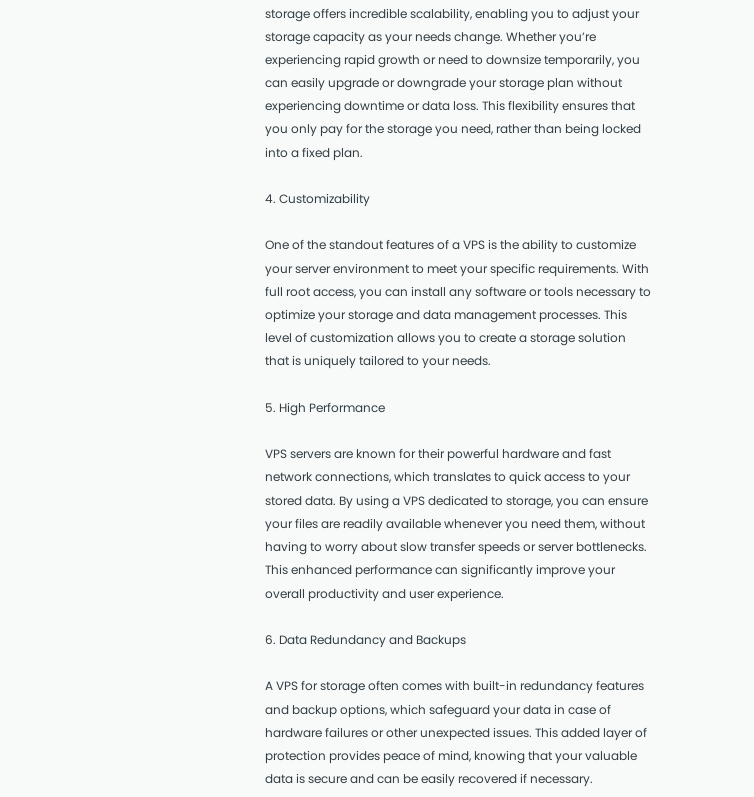storage offers incredible scalability, enabling you to adjust your storage capacity as your needs change. Whether you’re experiencing rapid growth or need to downsize temporarily, you can easily upgrade or downgrade your storage plan without experiencing downtime or data loss. This flexibility ensures that you only pay for the storage you need, rather than being locked into a fixed plan.

4. Customizability

One of the standout features of a VPS is the ability to customize your server environment to meet your specific requirements. With full root access, you can install any software or tools necessary to optimize your storage and data management processes. This level of customization allows you to create a storage solution that is uniquely tailored to your needs.

5. High Performance

VPS servers are known for their powerful hardware and fast network connections, which translates to quick access to your stored data. By using a VPS dedicated to storage, you can ensure your files are readily available whenever you need them, without having to worry about slow transfer speeds or server bottlenecks. This enhanced performance can significantly improve your overall productivity and user experience.

6. Data Redundancy and Backups

A VPS for storage often comes with built-in redundancy features and backup options, which safeguard your data in case of hardware failures or other unexpected issues. This added layer of protection provides peace of mind, knowing that your valuable data is secure and can be easily recovered if necessary.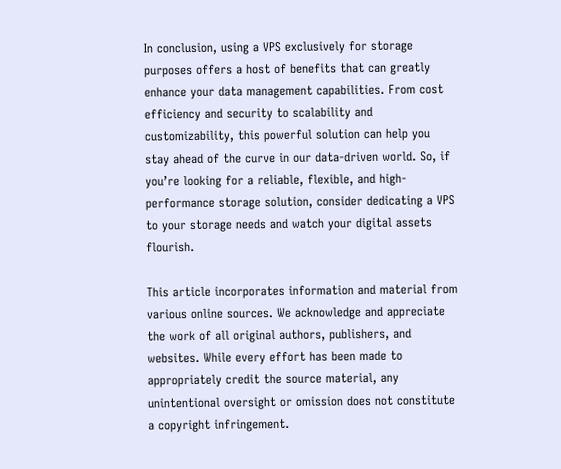In conclusion, using a VPS exclusively for storage purposes offers a host of benefits that can greatly enhance your data management capabilities. From cost efficiency and security to scalability and customizability, this powerful solution can help you stay ahead of the curve in our data-driven world. So, if you’re looking for a reliable, flexible, and high-performance storage solution, consider dedicating a VPS to your storage needs and watch your digital assets flourish.

This article incorporates information and material from various online sources. We acknowledge and appreciate the work of all original authors, publishers, and websites. While every effort has been made to appropriately credit the source material, any unintentional oversight or omission does not constitute a copyright infringement.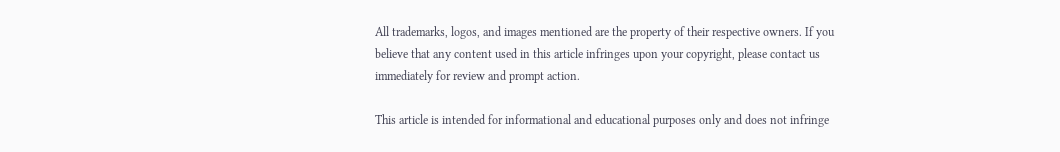All trademarks, logos, and images mentioned are the property of their respective owners. If you believe that any content used in this article infringes upon your copyright, please contact us immediately for review and prompt action.

This article is intended for informational and educational purposes only and does not infringe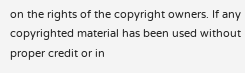on the rights of the copyright owners. If any copyrighted material has been used without proper credit or in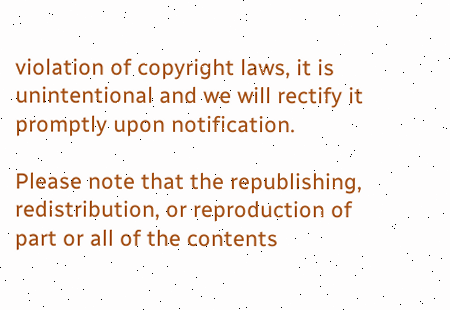violation of copyright laws, it is unintentional and we will rectify it promptly upon notification.

Please note that the republishing, redistribution, or reproduction of part or all of the contents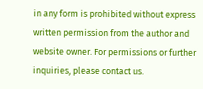in any form is prohibited without express written permission from the author and website owner. For permissions or further inquiries, please contact us.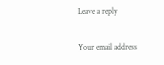Leave a reply

Your email address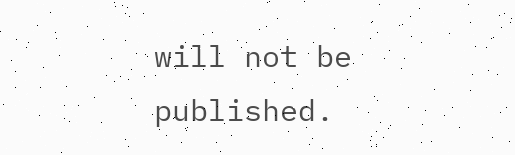will not be published.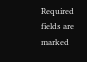Required fields are marked